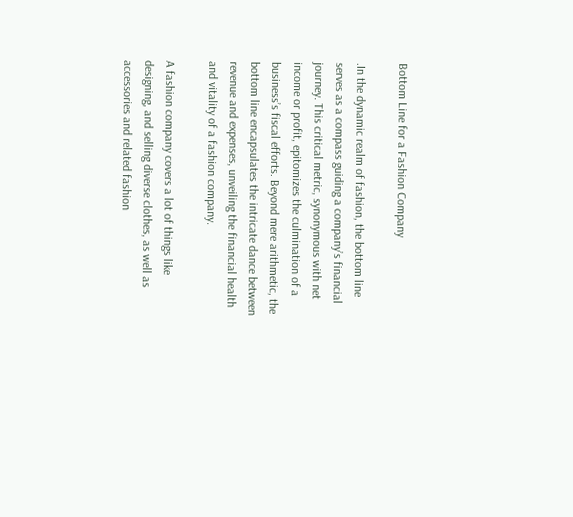Bottom Line for a Fashion Company

.In the dynamic realm of fashion, the bottom line serves as a compass guiding a company’s financial journey. This critical metric, synonymous with net income or profit, epitomizes the culmination of a business’s fiscal efforts. Beyond mere arithmetic, the bottom line encapsulates the intricate dance between revenue and expenses, unveiling the financial health and vitality of a fashion company.

A fashion company covers a lot of things like designing, and selling diverse clothes, as well as accessories and related fashion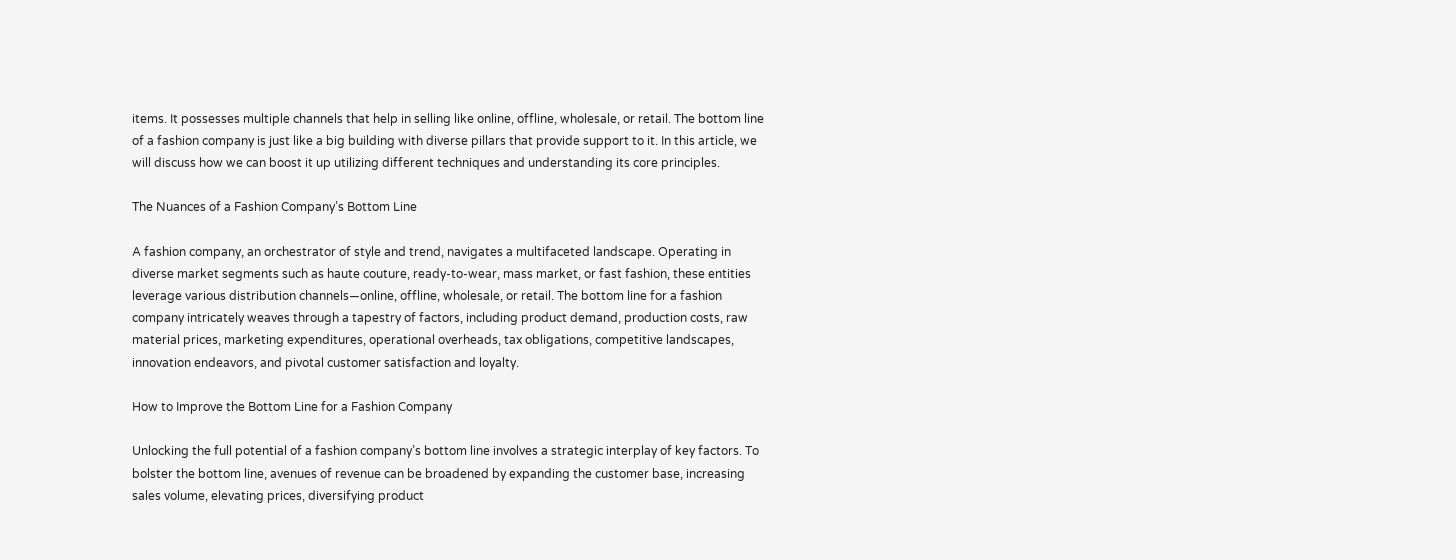items. It possesses multiple channels that help in selling like online, offline, wholesale, or retail. The bottom line of a fashion company is just like a big building with diverse pillars that provide support to it. In this article, we will discuss how we can boost it up utilizing different techniques and understanding its core principles.

The Nuances of a Fashion Company’s Bottom Line

A fashion company, an orchestrator of style and trend, navigates a multifaceted landscape. Operating in diverse market segments such as haute couture, ready-to-wear, mass market, or fast fashion, these entities leverage various distribution channels—online, offline, wholesale, or retail. The bottom line for a fashion company intricately weaves through a tapestry of factors, including product demand, production costs, raw material prices, marketing expenditures, operational overheads, tax obligations, competitive landscapes, innovation endeavors, and pivotal customer satisfaction and loyalty.

How to Improve the Bottom Line for a Fashion Company

Unlocking the full potential of a fashion company’s bottom line involves a strategic interplay of key factors. To bolster the bottom line, avenues of revenue can be broadened by expanding the customer base, increasing sales volume, elevating prices, diversifying product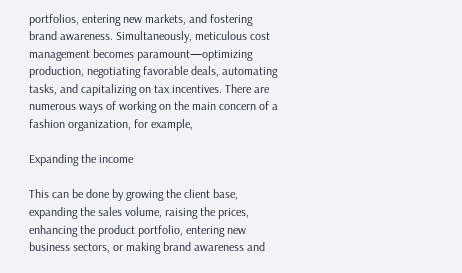portfolios, entering new markets, and fostering brand awareness. Simultaneously, meticulous cost management becomes paramount—optimizing production, negotiating favorable deals, automating tasks, and capitalizing on tax incentives. There are numerous ways of working on the main concern of a fashion organization, for example,

Expanding the income

This can be done by growing the client base, expanding the sales volume, raising the prices, enhancing the product portfolio, entering new business sectors, or making brand awareness and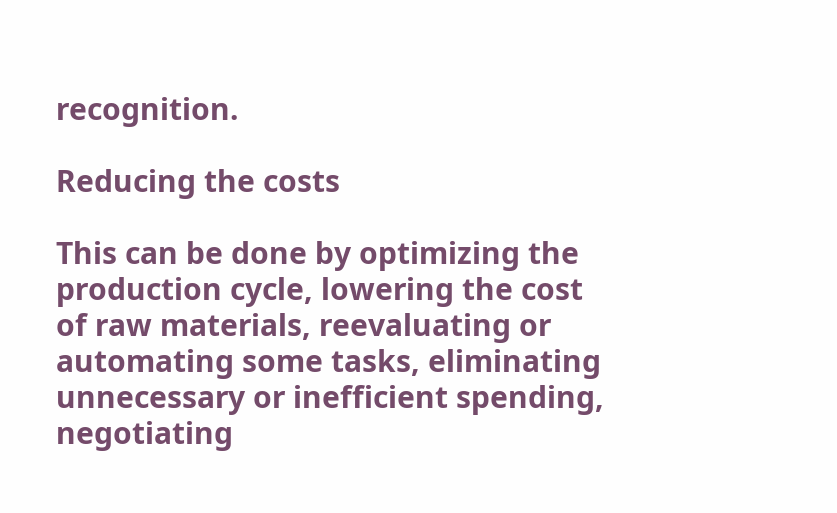recognition.

Reducing the costs

This can be done by optimizing the production cycle, lowering the cost of raw materials, reevaluating or automating some tasks, eliminating unnecessary or inefficient spending, negotiating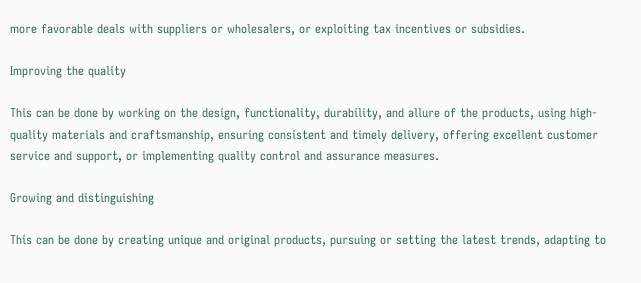more favorable deals with suppliers or wholesalers, or exploiting tax incentives or subsidies.

Improving the quality

This can be done by working on the design, functionality, durability, and allure of the products, using high-quality materials and craftsmanship, ensuring consistent and timely delivery, offering excellent customer service and support, or implementing quality control and assurance measures.

Growing and distinguishing

This can be done by creating unique and original products, pursuing or setting the latest trends, adapting to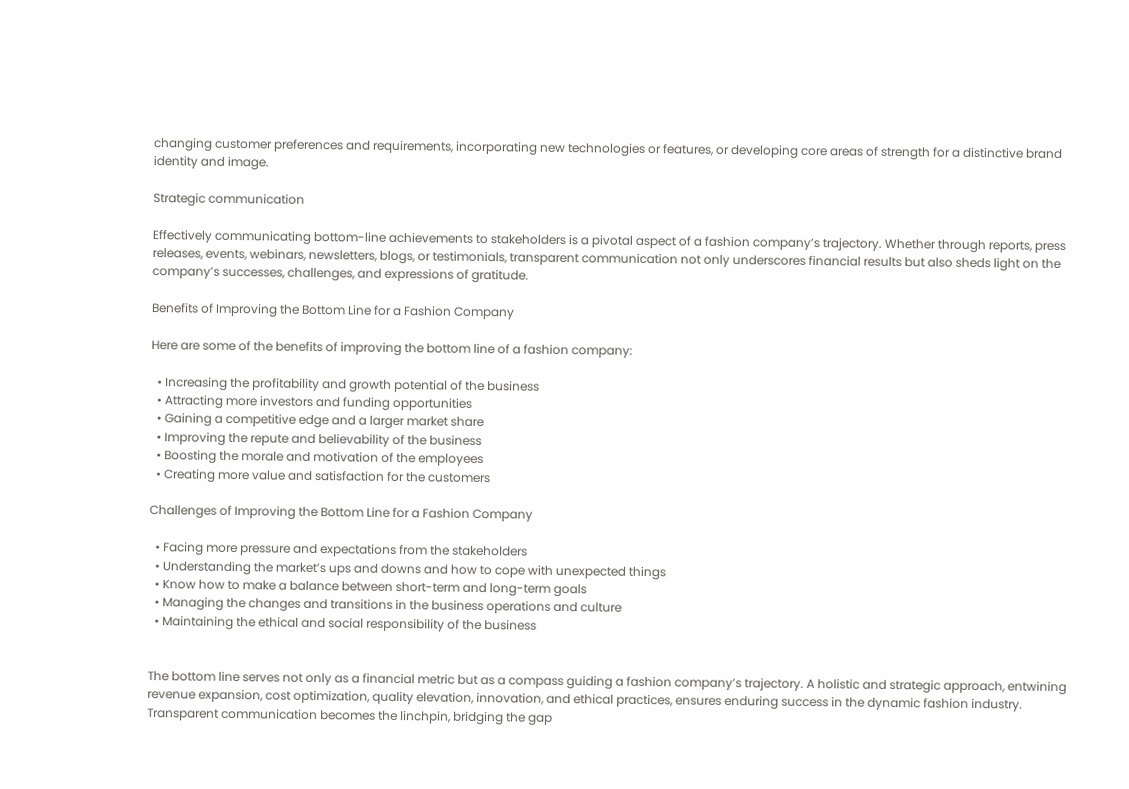changing customer preferences and requirements, incorporating new technologies or features, or developing core areas of strength for a distinctive brand identity and image.

Strategic communication

Effectively communicating bottom-line achievements to stakeholders is a pivotal aspect of a fashion company’s trajectory. Whether through reports, press releases, events, webinars, newsletters, blogs, or testimonials, transparent communication not only underscores financial results but also sheds light on the company’s successes, challenges, and expressions of gratitude.

Benefits of Improving the Bottom Line for a Fashion Company

Here are some of the benefits of improving the bottom line of a fashion company:

  • Increasing the profitability and growth potential of the business
  • Attracting more investors and funding opportunities
  • Gaining a competitive edge and a larger market share
  • Improving the repute and believability of the business
  • Boosting the morale and motivation of the employees
  • Creating more value and satisfaction for the customers

Challenges of Improving the Bottom Line for a Fashion Company

  • Facing more pressure and expectations from the stakeholders
  • Understanding the market’s ups and downs and how to cope with unexpected things
  • Know how to make a balance between short-term and long-term goals
  • Managing the changes and transitions in the business operations and culture
  • Maintaining the ethical and social responsibility of the business


The bottom line serves not only as a financial metric but as a compass guiding a fashion company’s trajectory. A holistic and strategic approach, entwining revenue expansion, cost optimization, quality elevation, innovation, and ethical practices, ensures enduring success in the dynamic fashion industry. Transparent communication becomes the linchpin, bridging the gap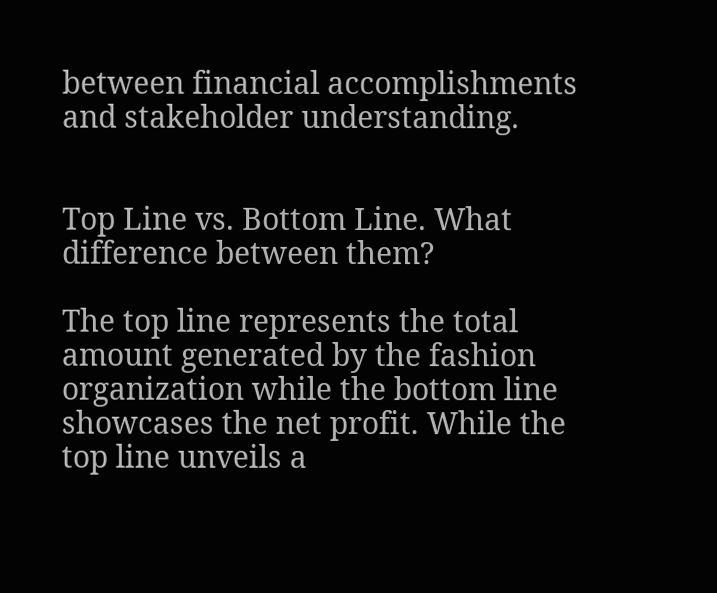between financial accomplishments and stakeholder understanding.


Top Line vs. Bottom Line. What difference between them?

The top line represents the total amount generated by the fashion organization while the bottom line showcases the net profit. While the top line unveils a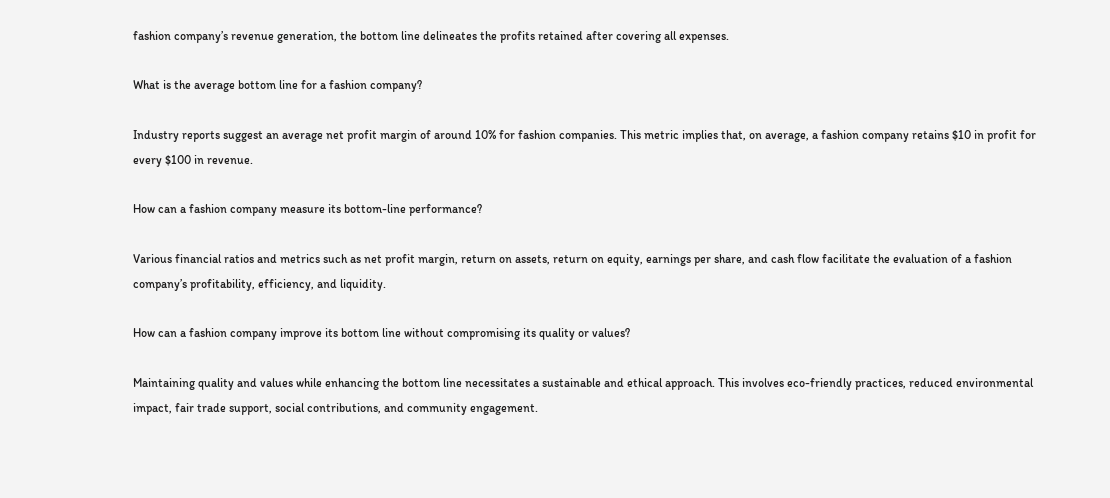fashion company’s revenue generation, the bottom line delineates the profits retained after covering all expenses.

What is the average bottom line for a fashion company?

Industry reports suggest an average net profit margin of around 10% for fashion companies. This metric implies that, on average, a fashion company retains $10 in profit for every $100 in revenue.

How can a fashion company measure its bottom-line performance?

Various financial ratios and metrics such as net profit margin, return on assets, return on equity, earnings per share, and cash flow facilitate the evaluation of a fashion company’s profitability, efficiency, and liquidity.

How can a fashion company improve its bottom line without compromising its quality or values?

Maintaining quality and values while enhancing the bottom line necessitates a sustainable and ethical approach. This involves eco-friendly practices, reduced environmental impact, fair trade support, social contributions, and community engagement.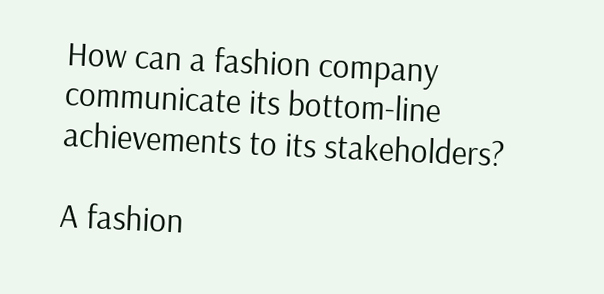How can a fashion company communicate its bottom-line achievements to its stakeholders?

A fashion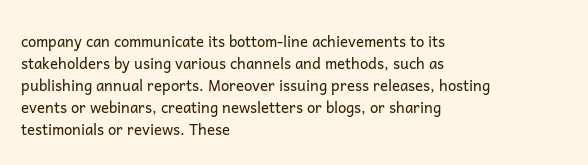company can communicate its bottom-line achievements to its stakeholders by using various channels and methods, such as publishing annual reports. Moreover issuing press releases, hosting events or webinars, creating newsletters or blogs, or sharing testimonials or reviews. These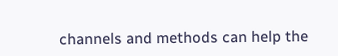channels and methods can help the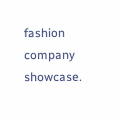fashion company showcase.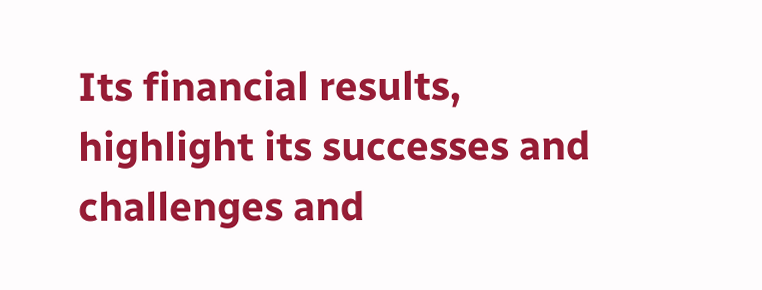Its financial results, highlight its successes and challenges and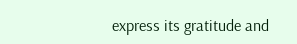express its gratitude and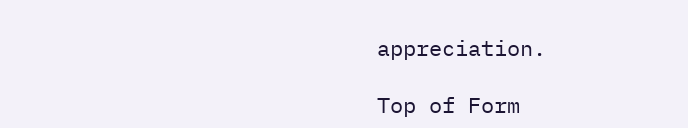appreciation.

Top of Form